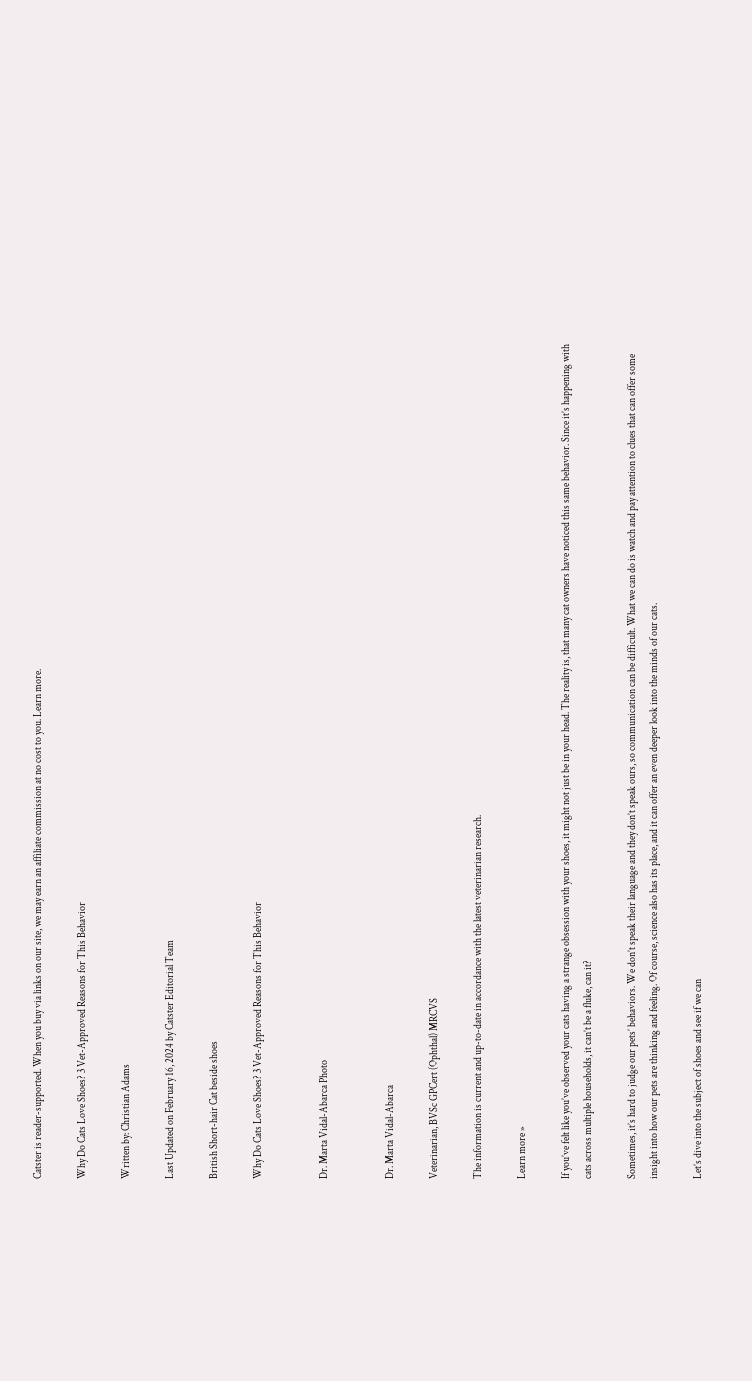Catster is reader-supported. When you buy via links on our site, we may earn an affiliate commission at no cost to you. Learn more.

Why Do Cats Love Shoes? 3 Vet-Approved Reasons for This Behavior

Written by: Christian Adams

Last Updated on February 16, 2024 by Catster Editorial Team

British Short-hair Cat beside shoes

Why Do Cats Love Shoes? 3 Vet-Approved Reasons for This Behavior


Dr. Marta Vidal-Abarca Photo


Dr. Marta Vidal-Abarca

Veterinarian, BVSc GPCert (Ophthal) MRCVS

The information is current and up-to-date in accordance with the latest veterinarian research.

Learn more »

If you’ve felt like you’ve observed your cats having a strange obsession with your shoes, it might not just be in your head. The reality is, that many cat owners have noticed this same behavior. Since it’s happening with cats across multiple households, it can’t be a fluke, can it?

Sometimes, it’s hard to judge our pets’ behaviors. We don’t speak their language and they don’t speak ours, so communication can be difficult. What we can do is watch and pay attention to clues that can offer some insight into how our pets are thinking and feeling. Of course, science also has its place, and it can offer an even deeper look into the minds of our cats.

Let’s dive into the subject of shoes and see if we can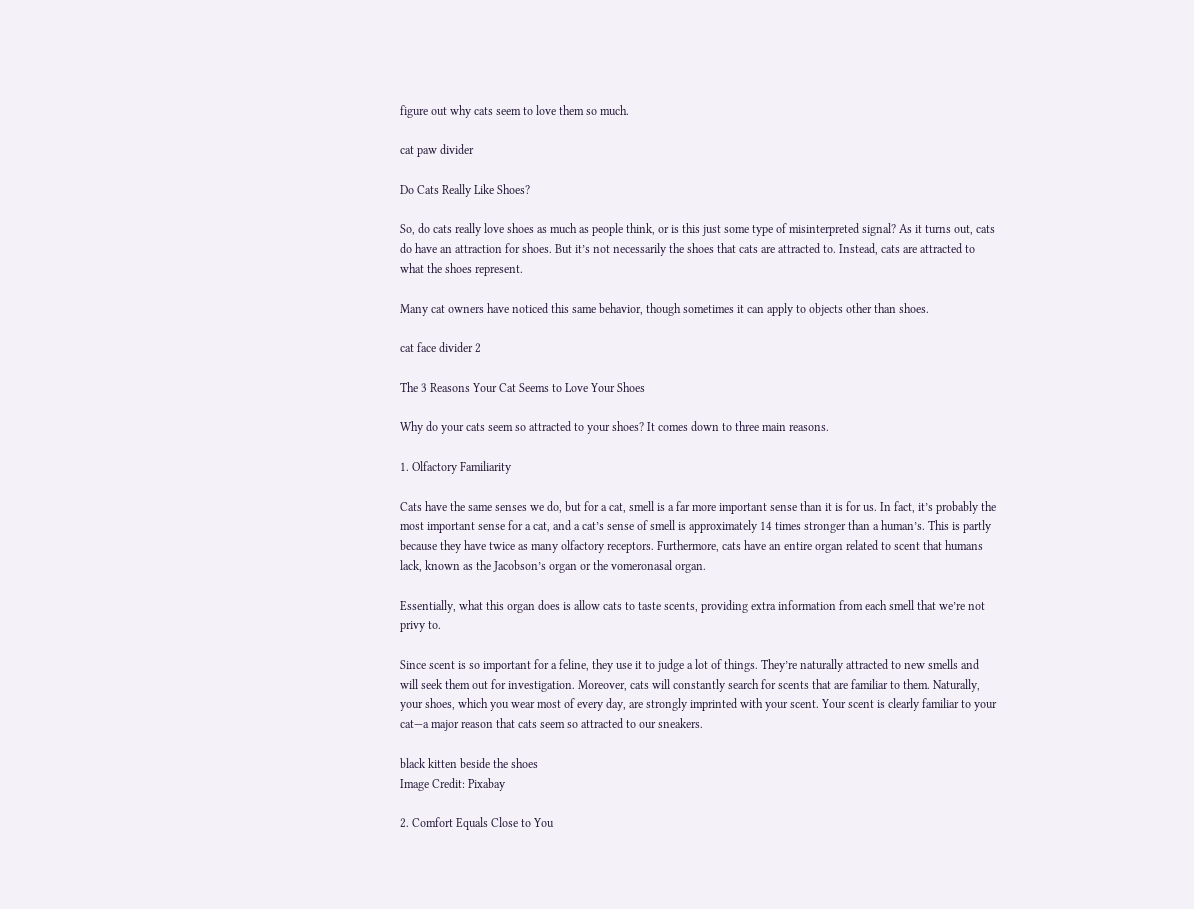figure out why cats seem to love them so much.

cat paw divider

Do Cats Really Like Shoes?

So, do cats really love shoes as much as people think, or is this just some type of misinterpreted signal? As it turns out, cats do have an attraction for shoes. But it’s not necessarily the shoes that cats are attracted to. Instead, cats are attracted to what the shoes represent.

Many cat owners have noticed this same behavior, though sometimes it can apply to objects other than shoes.

cat face divider 2

The 3 Reasons Your Cat Seems to Love Your Shoes

Why do your cats seem so attracted to your shoes? It comes down to three main reasons.

1. Olfactory Familiarity

Cats have the same senses we do, but for a cat, smell is a far more important sense than it is for us. In fact, it’s probably the most important sense for a cat, and a cat’s sense of smell is approximately 14 times stronger than a human’s. This is partly because they have twice as many olfactory receptors. Furthermore, cats have an entire organ related to scent that humans lack, known as the Jacobson’s organ or the vomeronasal organ.

Essentially, what this organ does is allow cats to taste scents, providing extra information from each smell that we’re not privy to.

Since scent is so important for a feline, they use it to judge a lot of things. They’re naturally attracted to new smells and will seek them out for investigation. Moreover, cats will constantly search for scents that are familiar to them. Naturally, your shoes, which you wear most of every day, are strongly imprinted with your scent. Your scent is clearly familiar to your cat—a major reason that cats seem so attracted to our sneakers.

black kitten beside the shoes
Image Credit: Pixabay

2. Comfort Equals Close to You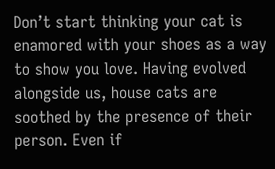Don’t start thinking your cat is enamored with your shoes as a way to show you love. Having evolved alongside us, house cats are soothed by the presence of their person. Even if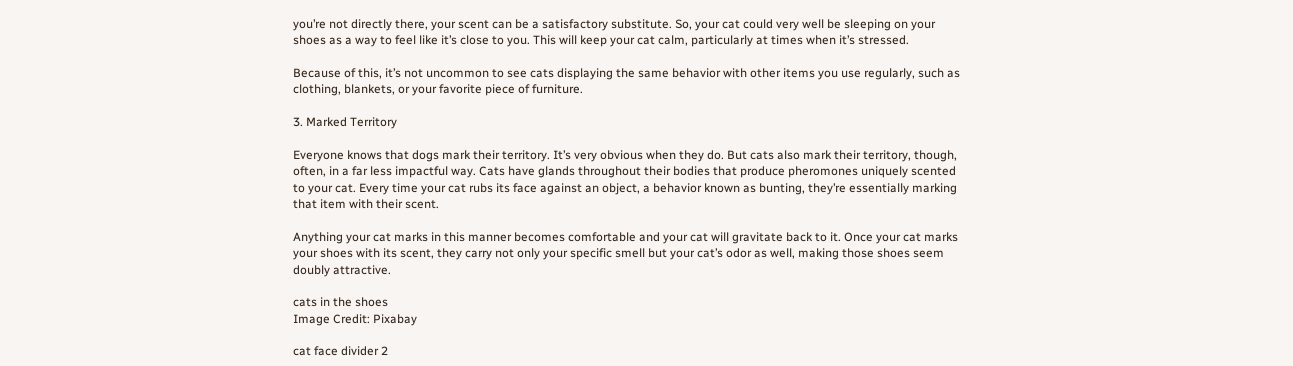you’re not directly there, your scent can be a satisfactory substitute. So, your cat could very well be sleeping on your shoes as a way to feel like it’s close to you. This will keep your cat calm, particularly at times when it’s stressed.

Because of this, it’s not uncommon to see cats displaying the same behavior with other items you use regularly, such as clothing, blankets, or your favorite piece of furniture.

3. Marked Territory

Everyone knows that dogs mark their territory. It’s very obvious when they do. But cats also mark their territory, though, often, in a far less impactful way. Cats have glands throughout their bodies that produce pheromones uniquely scented to your cat. Every time your cat rubs its face against an object, a behavior known as bunting, they’re essentially marking that item with their scent.

Anything your cat marks in this manner becomes comfortable and your cat will gravitate back to it. Once your cat marks your shoes with its scent, they carry not only your specific smell but your cat’s odor as well, making those shoes seem doubly attractive.

cats in the shoes
Image Credit: Pixabay

cat face divider 2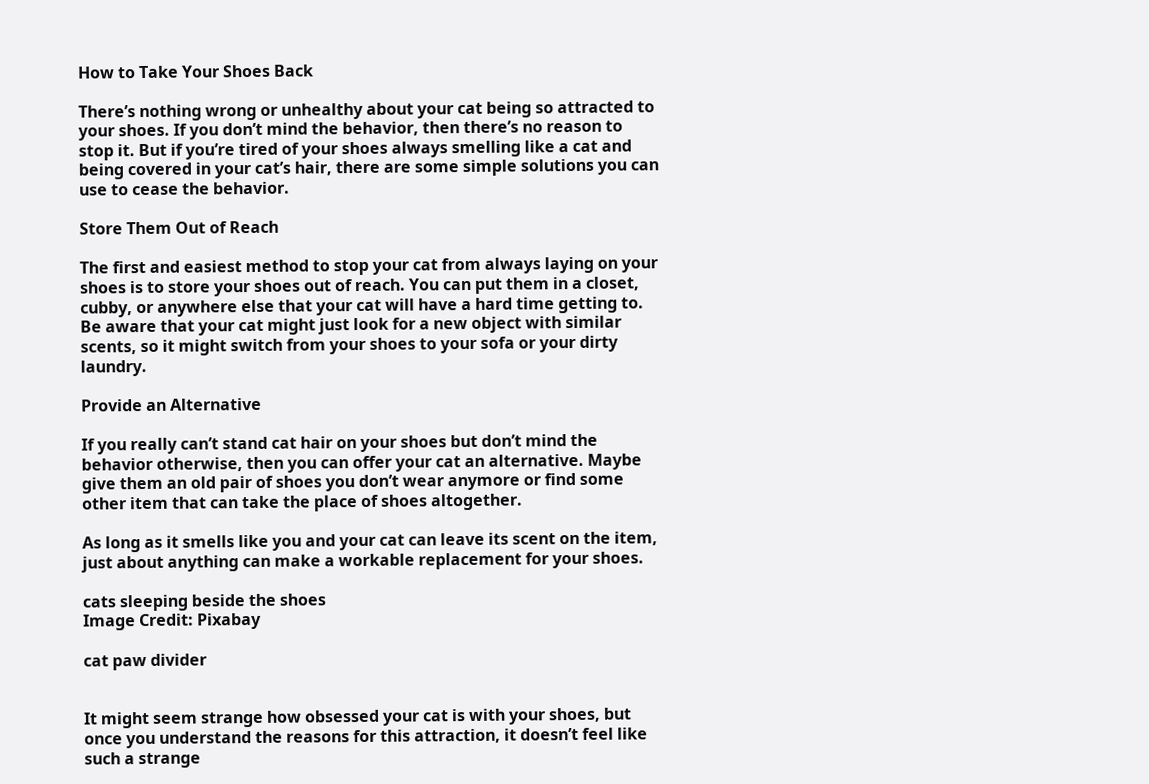How to Take Your Shoes Back

There’s nothing wrong or unhealthy about your cat being so attracted to your shoes. If you don’t mind the behavior, then there’s no reason to stop it. But if you’re tired of your shoes always smelling like a cat and being covered in your cat’s hair, there are some simple solutions you can use to cease the behavior.

Store Them Out of Reach

The first and easiest method to stop your cat from always laying on your shoes is to store your shoes out of reach. You can put them in a closet, cubby, or anywhere else that your cat will have a hard time getting to. Be aware that your cat might just look for a new object with similar scents, so it might switch from your shoes to your sofa or your dirty laundry.

Provide an Alternative

If you really can’t stand cat hair on your shoes but don’t mind the behavior otherwise, then you can offer your cat an alternative. Maybe give them an old pair of shoes you don’t wear anymore or find some other item that can take the place of shoes altogether.

As long as it smells like you and your cat can leave its scent on the item, just about anything can make a workable replacement for your shoes.

cats sleeping beside the shoes
Image Credit: Pixabay

cat paw divider


It might seem strange how obsessed your cat is with your shoes, but once you understand the reasons for this attraction, it doesn’t feel like such a strange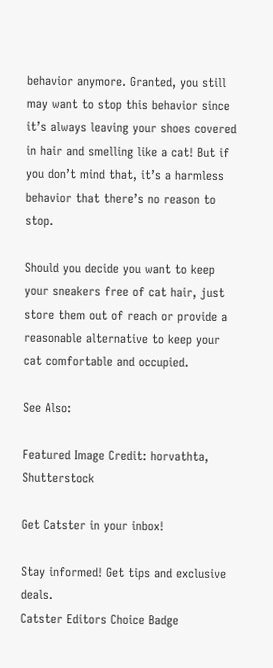behavior anymore. Granted, you still may want to stop this behavior since it’s always leaving your shoes covered in hair and smelling like a cat! But if you don’t mind that, it’s a harmless behavior that there’s no reason to stop.

Should you decide you want to keep your sneakers free of cat hair, just store them out of reach or provide a reasonable alternative to keep your cat comfortable and occupied.

See Also:

Featured Image Credit: horvathta, Shutterstock

Get Catster in your inbox!

Stay informed! Get tips and exclusive deals.
Catster Editors Choice Badge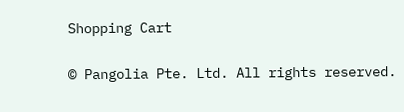Shopping Cart


© Pangolia Pte. Ltd. All rights reserved.